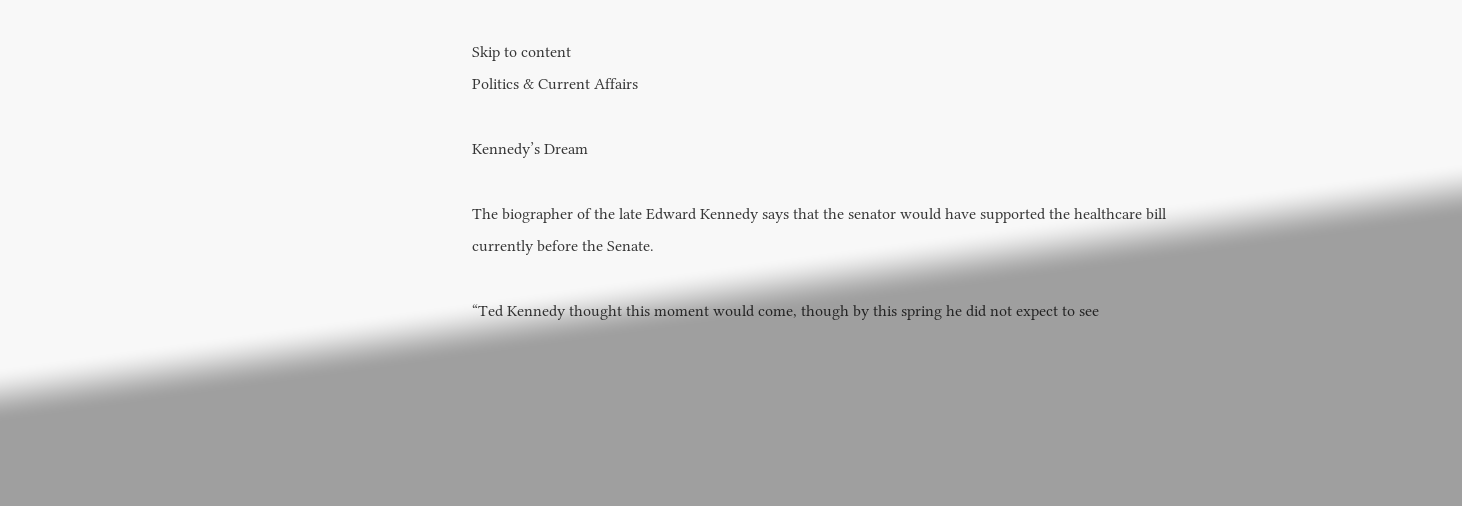Skip to content
Politics & Current Affairs

Kennedy’s Dream

The biographer of the late Edward Kennedy says that the senator would have supported the healthcare bill currently before the Senate.

“Ted Kennedy thought this moment would come, though by this spring he did not expect to see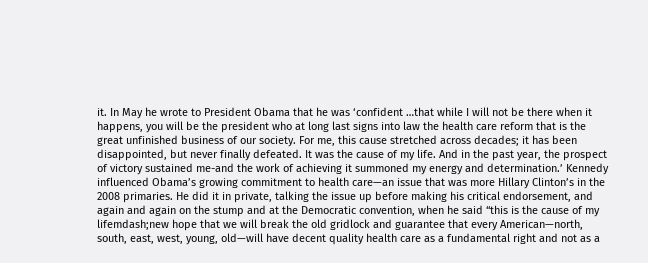it. In May he wrote to President Obama that he was ‘confident …that while I will not be there when it happens, you will be the president who at long last signs into law the health care reform that is the great unfinished business of our society. For me, this cause stretched across decades; it has been disappointed, but never finally defeated. It was the cause of my life. And in the past year, the prospect of victory sustained me-and the work of achieving it summoned my energy and determination.’ Kennedy influenced Obama’s growing commitment to health care—an issue that was more Hillary Clinton’s in the 2008 primaries. He did it in private, talking the issue up before making his critical endorsement, and again and again on the stump and at the Democratic convention, when he said “this is the cause of my lifemdash;new hope that we will break the old gridlock and guarantee that every American—north, south, east, west, young, old—will have decent quality health care as a fundamental right and not as a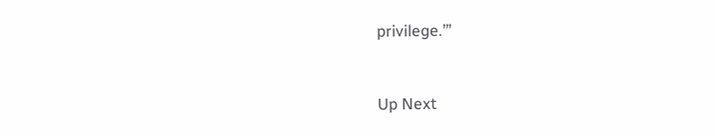privilege.’”


Up Next